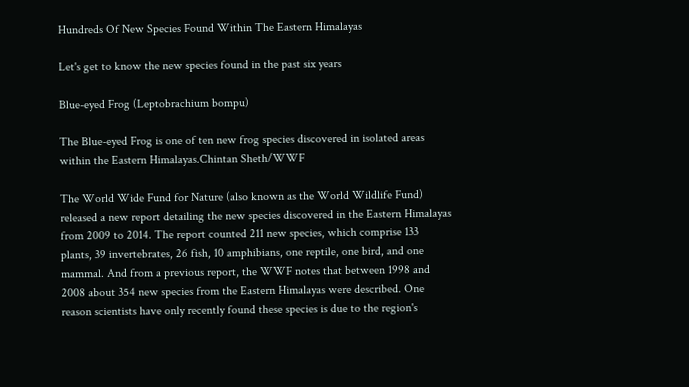Hundreds Of New Species Found Within The Eastern Himalayas

Let's get to know the new species found in the past six years

Blue-eyed Frog (Leptobrachium bompu)

The Blue-eyed Frog is one of ten new frog species discovered in isolated areas within the Eastern Himalayas.Chintan Sheth/WWF

The World Wide Fund for Nature (also known as the World Wildlife Fund) released a new report detailing the new species discovered in the Eastern Himalayas from 2009 to 2014. The report counted 211 new species, which comprise 133 plants, 39 invertebrates, 26 fish, 10 amphibians, one reptile, one bird, and one mammal. And from a previous report, the WWF notes that between 1998 and 2008 about 354 new species from the Eastern Himalayas were described. One reason scientists have only recently found these species is due to the region's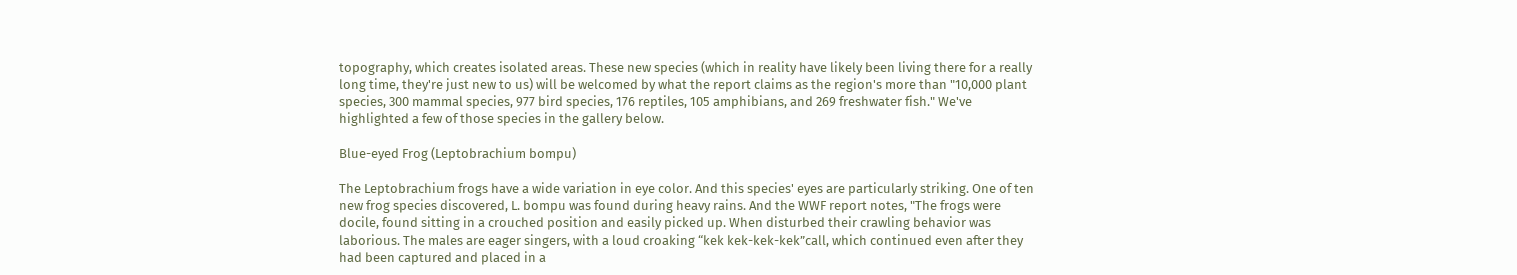topography, which creates isolated areas. These new species (which in reality have likely been living there for a really long time, they're just new to us) will be welcomed by what the report claims as the region's more than "10,000 plant species, 300 mammal species, 977 bird species, 176 reptiles, 105 amphibians, and 269 freshwater fish." We've highlighted a few of those species in the gallery below.

Blue-eyed Frog (Leptobrachium bompu)

The Leptobrachium frogs have a wide variation in eye color. And this species' eyes are particularly striking. One of ten new frog species discovered, L. bompu was found during heavy rains. And the WWF report notes, "The frogs were docile, found sitting in a crouched position and easily picked up. When disturbed their crawling behavior was laborious. The males are eager singers, with a loud croaking “kek kek-kek-kek”call, which continued even after they had been captured and placed in a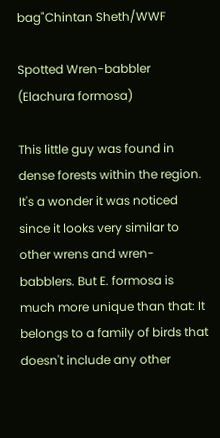bag"Chintan Sheth/WWF

Spotted Wren-babbler (Elachura formosa)

This little guy was found in dense forests within the region. It's a wonder it was noticed since it looks very similar to other wrens and wren-babblers. But E. formosa is much more unique than that: It belongs to a family of birds that doesn't include any other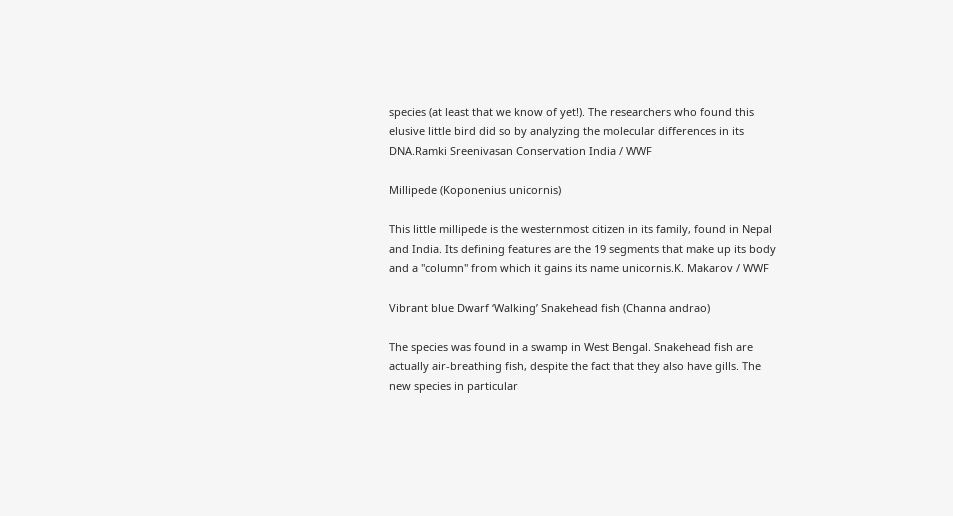species (at least that we know of yet!). The researchers who found this elusive little bird did so by analyzing the molecular differences in its DNA.Ramki Sreenivasan Conservation India / WWF

Millipede (Koponenius unicornis)

This little millipede is the westernmost citizen in its family, found in Nepal and India. Its defining features are the 19 segments that make up its body and a "column" from which it gains its name unicornis.K. Makarov / WWF

Vibrant blue Dwarf ‘Walking’ Snakehead fish (Channa andrao)

The species was found in a swamp in West Bengal. Snakehead fish are actually air-breathing fish, despite the fact that they also have gills. The new species in particular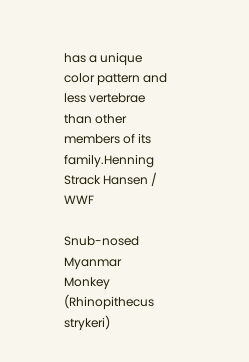has a unique color pattern and less vertebrae than other members of its family.Henning Strack Hansen / WWF

Snub-nosed Myanmar Monkey (Rhinopithecus strykeri)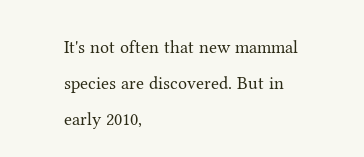It's not often that new mammal species are discovered. But in early 2010,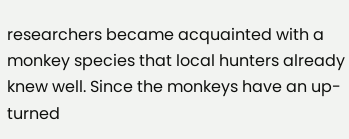researchers became acquainted with a monkey species that local hunters already knew well. Since the monkeys have an up-turned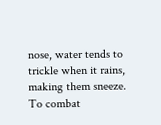nose, water tends to trickle when it rains, making them sneeze. To combat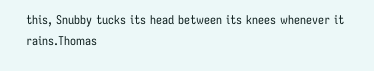this, Snubby tucks its head between its knees whenever it rains.Thomas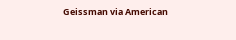Geissman via American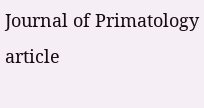Journal of Primatology article